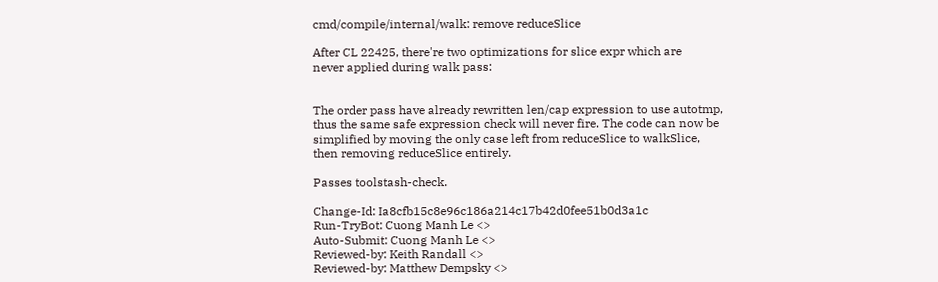cmd/compile/internal/walk: remove reduceSlice

After CL 22425, there're two optimizations for slice expr which are
never applied during walk pass:


The order pass have already rewritten len/cap expression to use autotmp,
thus the same safe expression check will never fire. The code can now be
simplified by moving the only case left from reduceSlice to walkSlice,
then removing reduceSlice entirely.

Passes toolstash-check.

Change-Id: Ia8cfb15c8e96c186a214c17b42d0fee51b0d3a1c
Run-TryBot: Cuong Manh Le <>
Auto-Submit: Cuong Manh Le <>
Reviewed-by: Keith Randall <>
Reviewed-by: Matthew Dempsky <>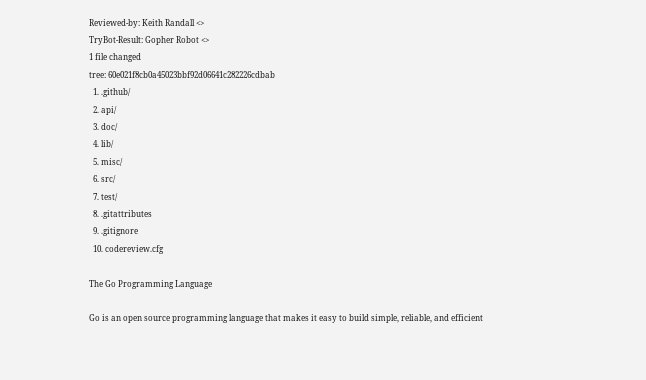Reviewed-by: Keith Randall <>
TryBot-Result: Gopher Robot <>
1 file changed
tree: 60e021f8cb0a45023bbf92d06641c282226cdbab
  1. .github/
  2. api/
  3. doc/
  4. lib/
  5. misc/
  6. src/
  7. test/
  8. .gitattributes
  9. .gitignore
  10. codereview.cfg

The Go Programming Language

Go is an open source programming language that makes it easy to build simple, reliable, and efficient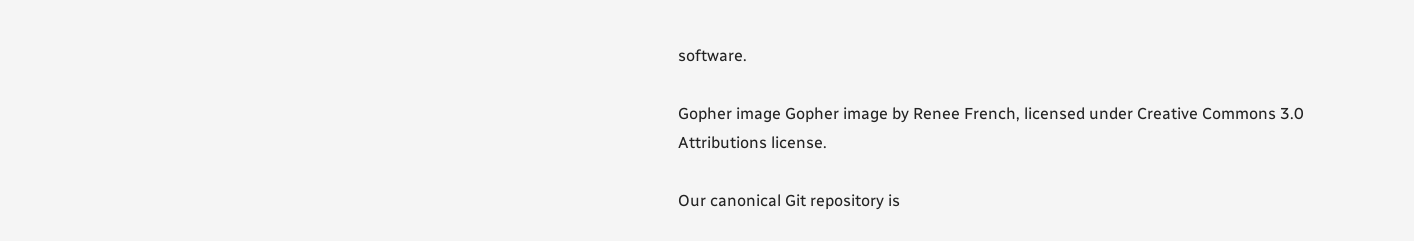software.

Gopher image Gopher image by Renee French, licensed under Creative Commons 3.0 Attributions license.

Our canonical Git repository is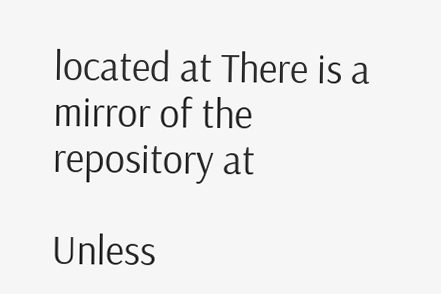located at There is a mirror of the repository at

Unless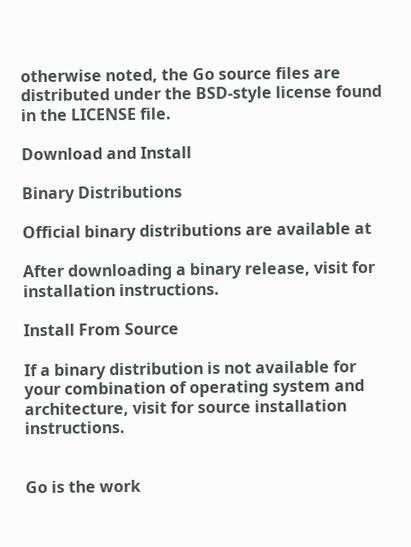otherwise noted, the Go source files are distributed under the BSD-style license found in the LICENSE file.

Download and Install

Binary Distributions

Official binary distributions are available at

After downloading a binary release, visit for installation instructions.

Install From Source

If a binary distribution is not available for your combination of operating system and architecture, visit for source installation instructions.


Go is the work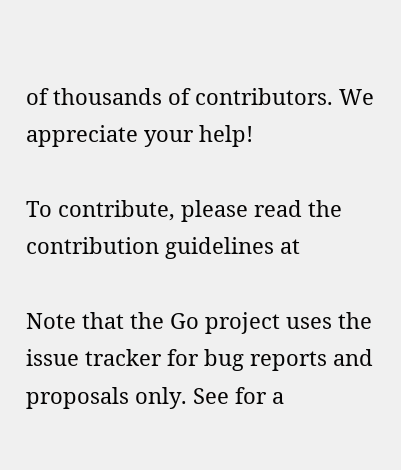of thousands of contributors. We appreciate your help!

To contribute, please read the contribution guidelines at

Note that the Go project uses the issue tracker for bug reports and proposals only. See for a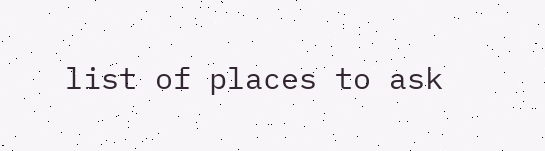list of places to ask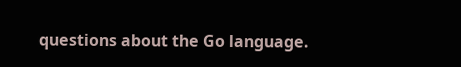questions about the Go language.